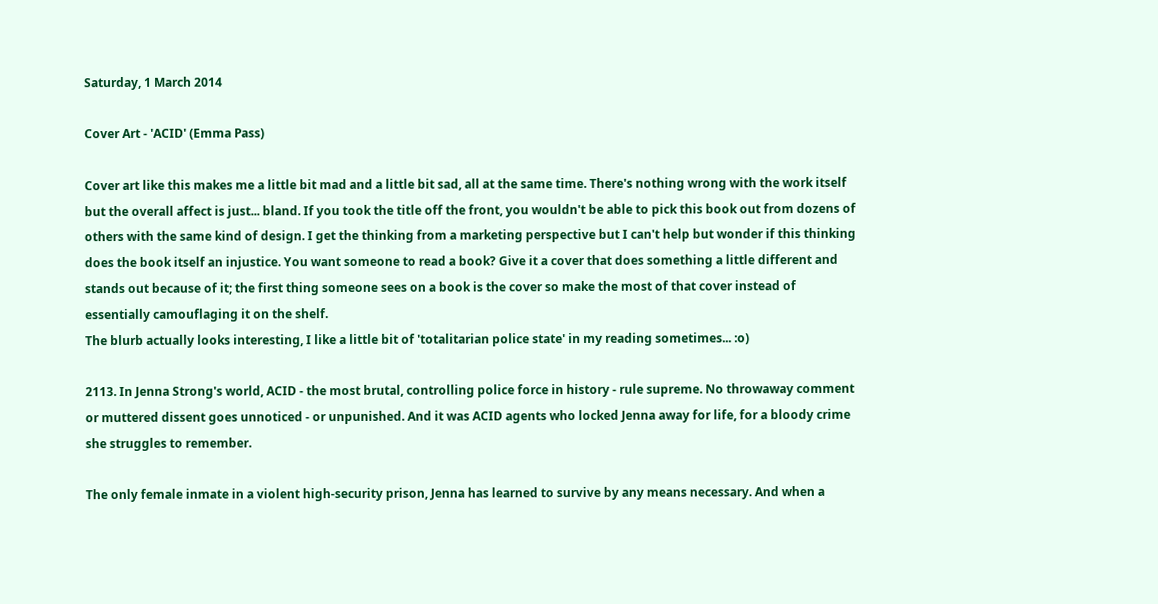Saturday, 1 March 2014

Cover Art - 'ACID' (Emma Pass)

Cover art like this makes me a little bit mad and a little bit sad, all at the same time. There's nothing wrong with the work itself but the overall affect is just... bland. If you took the title off the front, you wouldn't be able to pick this book out from dozens of others with the same kind of design. I get the thinking from a marketing perspective but I can't help but wonder if this thinking does the book itself an injustice. You want someone to read a book? Give it a cover that does something a little different and stands out because of it; the first thing someone sees on a book is the cover so make the most of that cover instead of essentially camouflaging it on the shelf.
The blurb actually looks interesting, I like a little bit of 'totalitarian police state' in my reading sometimes... :o)

2113. In Jenna Strong's world, ACID - the most brutal, controlling police force in history - rule supreme. No throwaway comment or muttered dissent goes unnoticed - or unpunished. And it was ACID agents who locked Jenna away for life, for a bloody crime she struggles to remember.

The only female inmate in a violent high-security prison, Jenna has learned to survive by any means necessary. And when a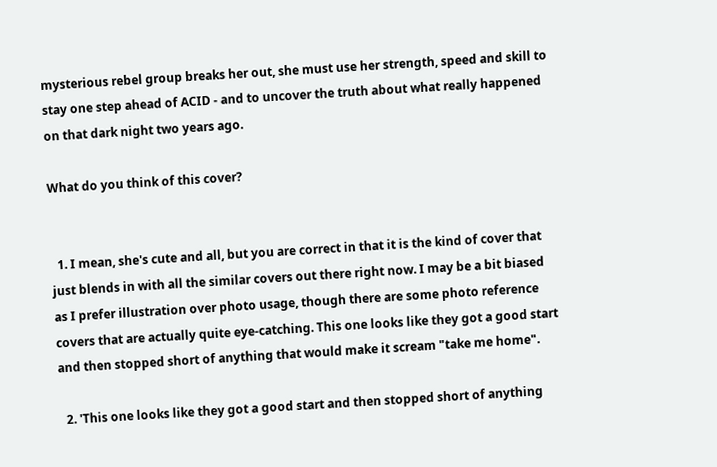mysterious rebel group breaks her out, she must use her strength, speed and skill to stay one step ahead of ACID - and to uncover the truth about what really happened on that dark night two years ago.

What do you think of this cover?


  1. I mean, she's cute and all, but you are correct in that it is the kind of cover that just blends in with all the similar covers out there right now. I may be a bit biased as I prefer illustration over photo usage, though there are some photo reference covers that are actually quite eye-catching. This one looks like they got a good start and then stopped short of anything that would make it scream "take me home".

  2. 'This one looks like they got a good start and then stopped short of anything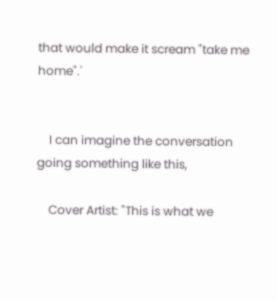that would make it scream "take me home".'


    I can imagine the conversation going something like this,

    Cover Artist: "This is what we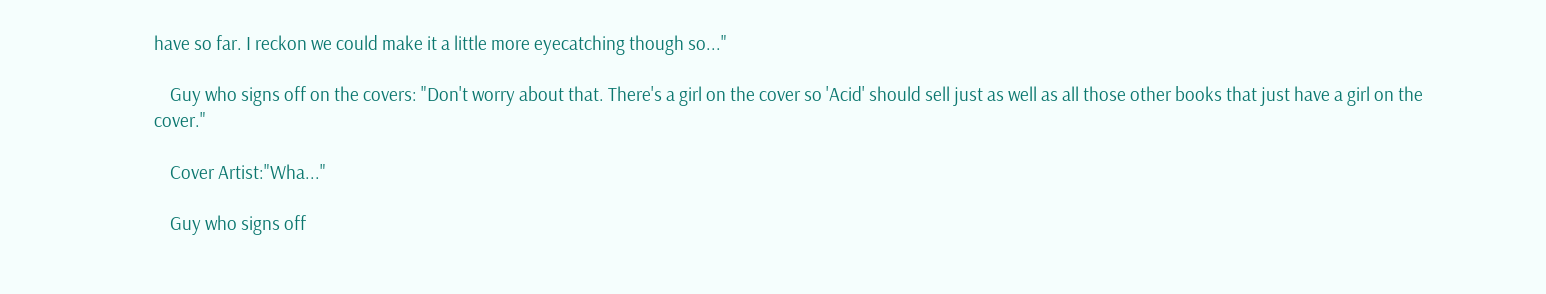have so far. I reckon we could make it a little more eyecatching though so..."

    Guy who signs off on the covers: "Don't worry about that. There's a girl on the cover so 'Acid' should sell just as well as all those other books that just have a girl on the cover."

    Cover Artist:"Wha..."

    Guy who signs off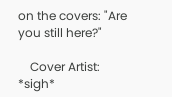on the covers: "Are you still here?"

    Cover Artist: *sigh*